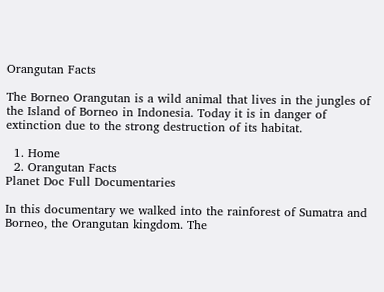Orangutan Facts

The Borneo Orangutan is a wild animal that lives in the jungles of the Island of Borneo in Indonesia. Today it is in danger of extinction due to the strong destruction of its habitat.

  1. Home
  2. Orangutan Facts
Planet Doc Full Documentaries

In this documentary we walked into the rainforest of Sumatra and Borneo, the Orangutan kingdom. The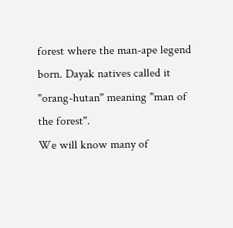forest where the man-ape legend born. Dayak natives called it "orang-hutan" meaning "man of the forest".
We will know many of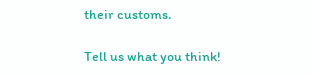their customs.

Tell us what you think!